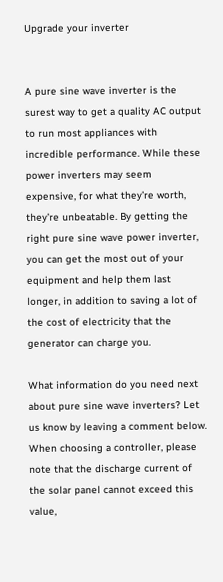Upgrade your inverter


A pure sine wave inverter is the surest way to get a quality AC output to run most appliances with incredible performance. While these power inverters may seem expensive, for what they’re worth, they’re unbeatable. By getting the right pure sine wave power inverter, you can get the most out of your equipment and help them last longer, in addition to saving a lot of the cost of electricity that the generator can charge you.

What information do you need next about pure sine wave inverters? Let us know by leaving a comment below. When choosing a controller, please note that the discharge current of the solar panel cannot exceed this value,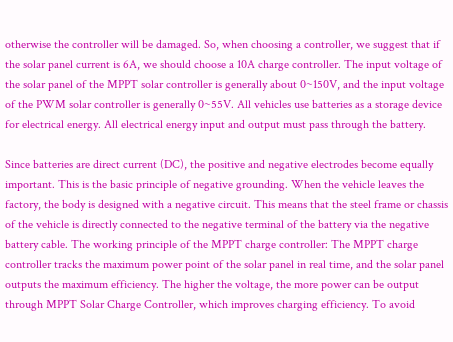otherwise the controller will be damaged. So, when choosing a controller, we suggest that if the solar panel current is 6A, we should choose a 10A charge controller. The input voltage of the solar panel of the MPPT solar controller is generally about 0~150V, and the input voltage of the PWM solar controller is generally 0~55V. All vehicles use batteries as a storage device for electrical energy. All electrical energy input and output must pass through the battery.

Since batteries are direct current (DC), the positive and negative electrodes become equally important. This is the basic principle of negative grounding. When the vehicle leaves the factory, the body is designed with a negative circuit. This means that the steel frame or chassis of the vehicle is directly connected to the negative terminal of the battery via the negative battery cable. The working principle of the MPPT charge controller: The MPPT charge controller tracks the maximum power point of the solar panel in real time, and the solar panel outputs the maximum efficiency. The higher the voltage, the more power can be output through MPPT Solar Charge Controller, which improves charging efficiency. To avoid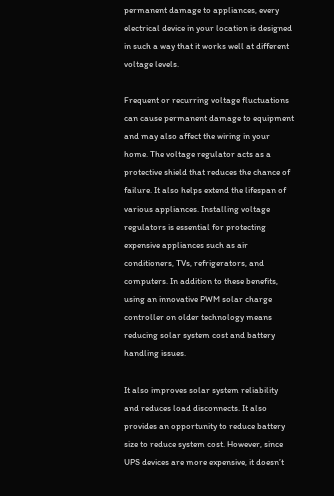permanent damage to appliances, every electrical device in your location is designed in such a way that it works well at different voltage levels.

Frequent or recurring voltage fluctuations can cause permanent damage to equipment and may also affect the wiring in your home. The voltage regulator acts as a protective shield that reduces the chance of failure. It also helps extend the lifespan of various appliances. Installing voltage regulators is essential for protecting expensive appliances such as air conditioners, TVs, refrigerators, and computers. In addition to these benefits, using an innovative PWM solar charge controller on older technology means reducing solar system cost and battery handling issues.

It also improves solar system reliability and reduces load disconnects. It also provides an opportunity to reduce battery size to reduce system cost. However, since UPS devices are more expensive, it doesn’t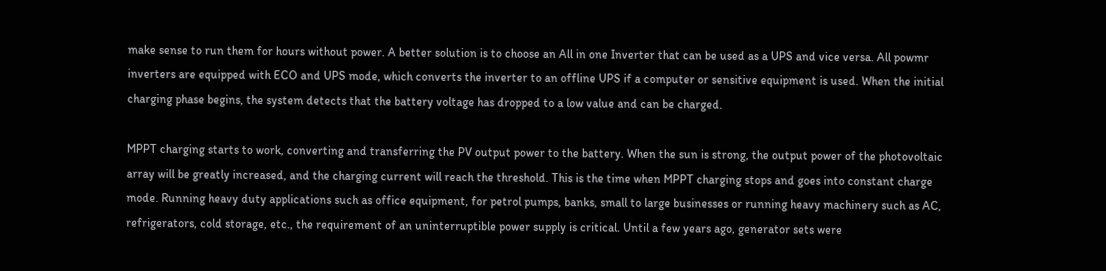make sense to run them for hours without power. A better solution is to choose an All in one Inverter that can be used as a UPS and vice versa. All powmr inverters are equipped with ECO and UPS mode, which converts the inverter to an offline UPS if a computer or sensitive equipment is used. When the initial charging phase begins, the system detects that the battery voltage has dropped to a low value and can be charged.

MPPT charging starts to work, converting and transferring the PV output power to the battery. When the sun is strong, the output power of the photovoltaic array will be greatly increased, and the charging current will reach the threshold. This is the time when MPPT charging stops and goes into constant charge mode. Running heavy duty applications such as office equipment, for petrol pumps, banks, small to large businesses or running heavy machinery such as AC, refrigerators, cold storage, etc., the requirement of an uninterruptible power supply is critical. Until a few years ago, generator sets were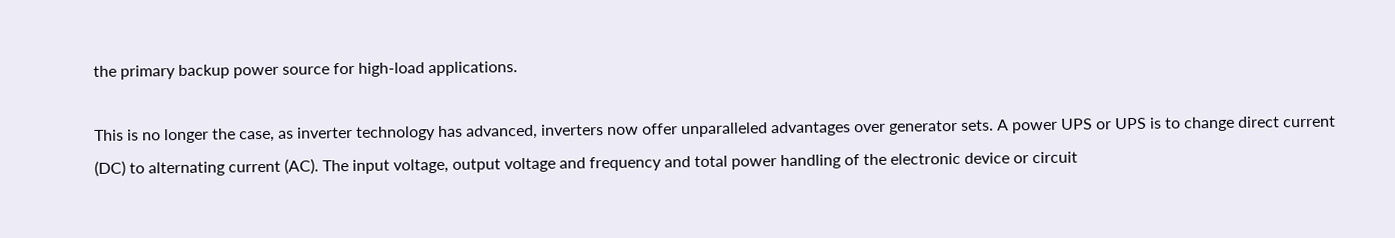the primary backup power source for high-load applications.

This is no longer the case, as inverter technology has advanced, inverters now offer unparalleled advantages over generator sets. A power UPS or UPS is to change direct current (DC) to alternating current (AC). The input voltage, output voltage and frequency and total power handling of the electronic device or circuit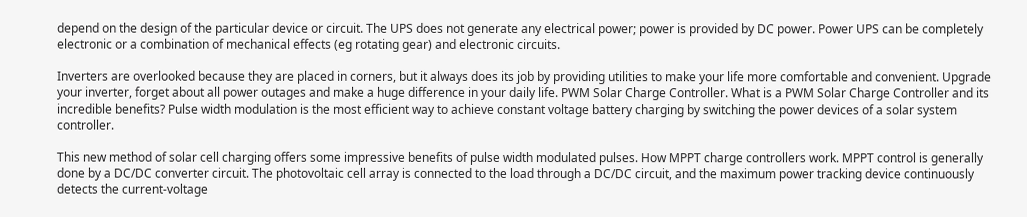depend on the design of the particular device or circuit. The UPS does not generate any electrical power; power is provided by DC power. Power UPS can be completely electronic or a combination of mechanical effects (eg rotating gear) and electronic circuits.

Inverters are overlooked because they are placed in corners, but it always does its job by providing utilities to make your life more comfortable and convenient. Upgrade your inverter, forget about all power outages and make a huge difference in your daily life. PWM Solar Charge Controller. What is a PWM Solar Charge Controller and its incredible benefits? Pulse width modulation is the most efficient way to achieve constant voltage battery charging by switching the power devices of a solar system controller.

This new method of solar cell charging offers some impressive benefits of pulse width modulated pulses. How MPPT charge controllers work. MPPT control is generally done by a DC/DC converter circuit. The photovoltaic cell array is connected to the load through a DC/DC circuit, and the maximum power tracking device continuously detects the current-voltage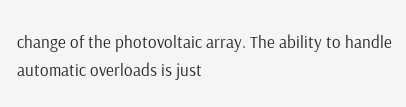change of the photovoltaic array. The ability to handle automatic overloads is just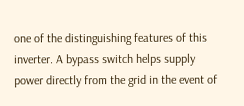one of the distinguishing features of this inverter. A bypass switch helps supply power directly from the grid in the event of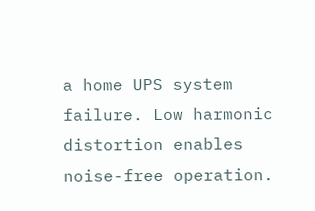a home UPS system failure. Low harmonic distortion enables noise-free operation.